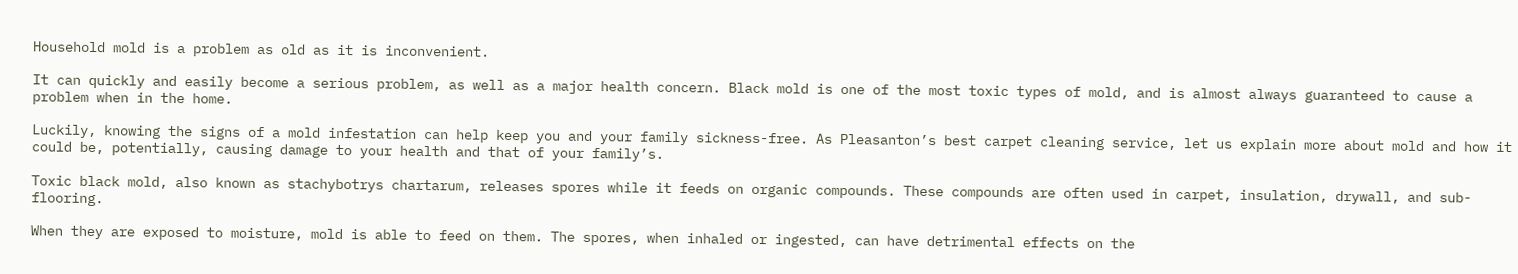Household mold is a problem as old as it is inconvenient.

It can quickly and easily become a serious problem, as well as a major health concern. Black mold is one of the most toxic types of mold, and is almost always guaranteed to cause a problem when in the home.

Luckily, knowing the signs of a mold infestation can help keep you and your family sickness-free. As Pleasanton’s best carpet cleaning service, let us explain more about mold and how it could be, potentially, causing damage to your health and that of your family’s.

Toxic black mold, also known as stachybotrys chartarum, releases spores while it feeds on organic compounds. These compounds are often used in carpet, insulation, drywall, and sub-flooring.

When they are exposed to moisture, mold is able to feed on them. The spores, when inhaled or ingested, can have detrimental effects on the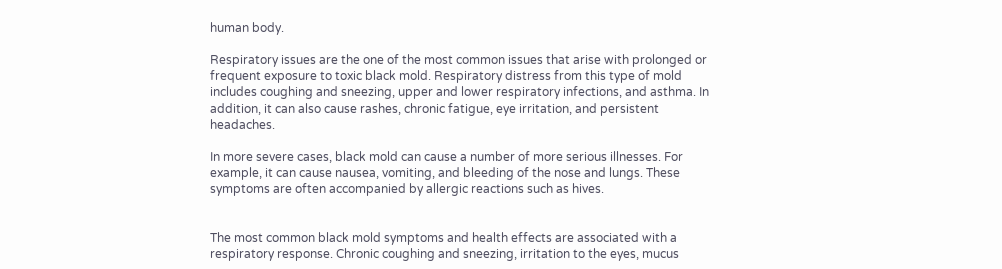human body.

Respiratory issues are the one of the most common issues that arise with prolonged or frequent exposure to toxic black mold. Respiratory distress from this type of mold includes coughing and sneezing, upper and lower respiratory infections, and asthma. In addition, it can also cause rashes, chronic fatigue, eye irritation, and persistent headaches.

In more severe cases, black mold can cause a number of more serious illnesses. For example, it can cause nausea, vomiting, and bleeding of the nose and lungs. These symptoms are often accompanied by allergic reactions such as hives.


The most common black mold symptoms and health effects are associated with a respiratory response. Chronic coughing and sneezing, irritation to the eyes, mucus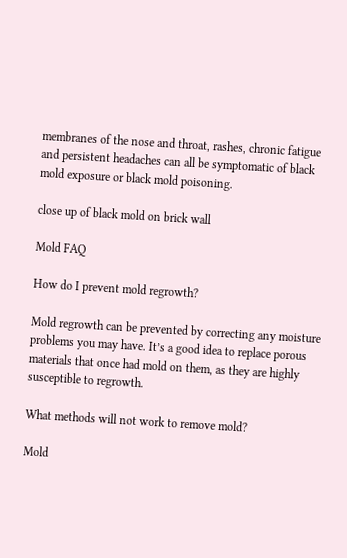membranes of the nose and throat, rashes, chronic fatigue and persistent headaches can all be symptomatic of black mold exposure or black mold poisoning.

close up of black mold on brick wall

Mold FAQ

How do I prevent mold regrowth?

Mold regrowth can be prevented by correcting any moisture problems you may have. It’s a good idea to replace porous materials that once had mold on them, as they are highly susceptible to regrowth.

What methods will not work to remove mold?

Mold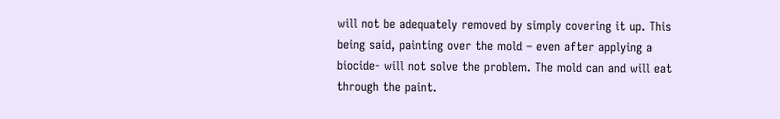will not be adequately removed by simply covering it up. This being said, painting over the mold – even after applying a biocide- will not solve the problem. The mold can and will eat through the paint.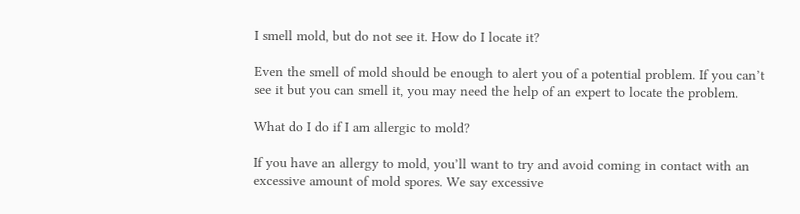I smell mold, but do not see it. How do I locate it?

Even the smell of mold should be enough to alert you of a potential problem. If you can’t see it but you can smell it, you may need the help of an expert to locate the problem.

What do I do if I am allergic to mold?

If you have an allergy to mold, you’ll want to try and avoid coming in contact with an excessive amount of mold spores. We say excessive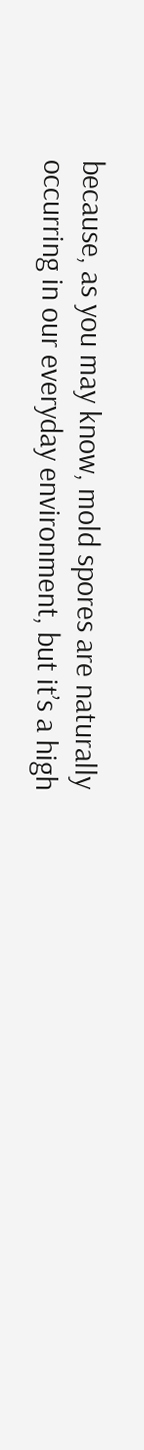because, as you may know, mold spores are naturally occurring in our everyday environment, but it’s a high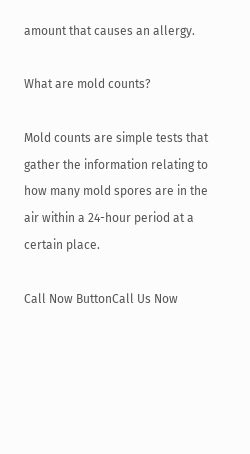amount that causes an allergy.

What are mold counts?

Mold counts are simple tests that gather the information relating to how many mold spores are in the air within a 24-hour period at a certain place.

Call Now ButtonCall Us Now